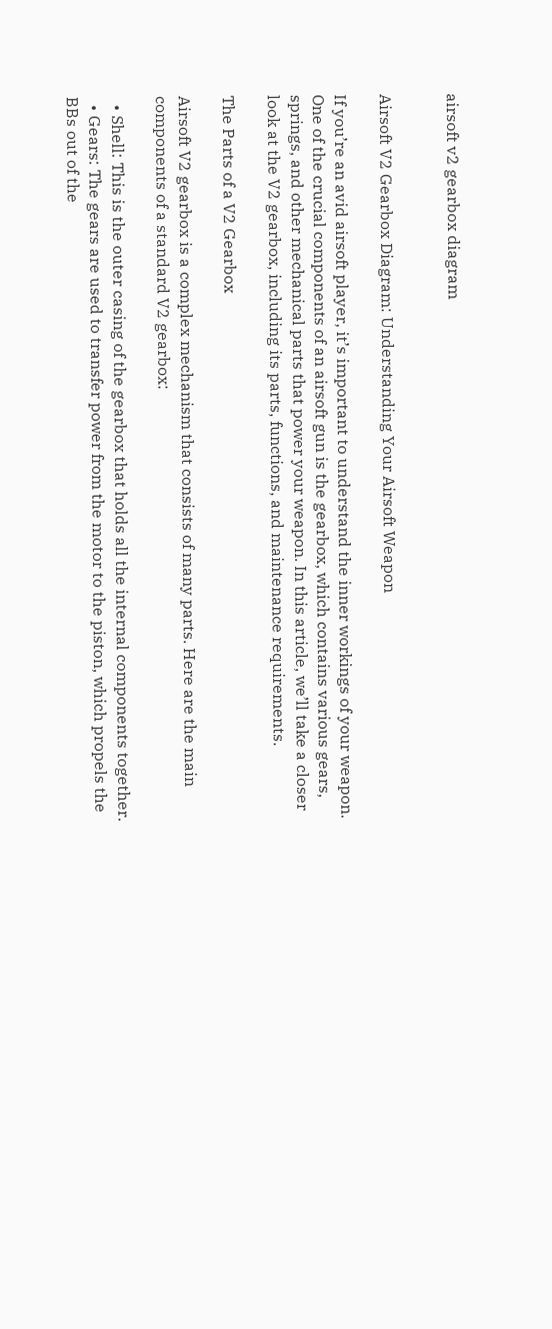airsoft v2 gearbox diagram


Airsoft V2 Gearbox Diagram: Understanding Your Airsoft Weapon

If you’re an avid airsoft player, it’s important to understand the inner workings of your weapon. One of the crucial components of an airsoft gun is the gearbox, which contains various gears, springs, and other mechanical parts that power your weapon. In this article, we’ll take a closer look at the V2 gearbox, including its parts, functions, and maintenance requirements.

The Parts of a V2 Gearbox

Airsoft V2 gearbox is a complex mechanism that consists of many parts. Here are the main components of a standard V2 gearbox:

  • Shell: This is the outer casing of the gearbox that holds all the internal components together.
  • Gears: The gears are used to transfer power from the motor to the piston, which propels the BBs out of the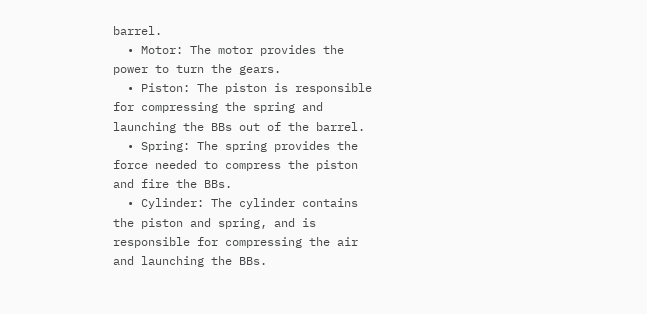barrel.
  • Motor: The motor provides the power to turn the gears.
  • Piston: The piston is responsible for compressing the spring and launching the BBs out of the barrel.
  • Spring: The spring provides the force needed to compress the piston and fire the BBs.
  • Cylinder: The cylinder contains the piston and spring, and is responsible for compressing the air and launching the BBs.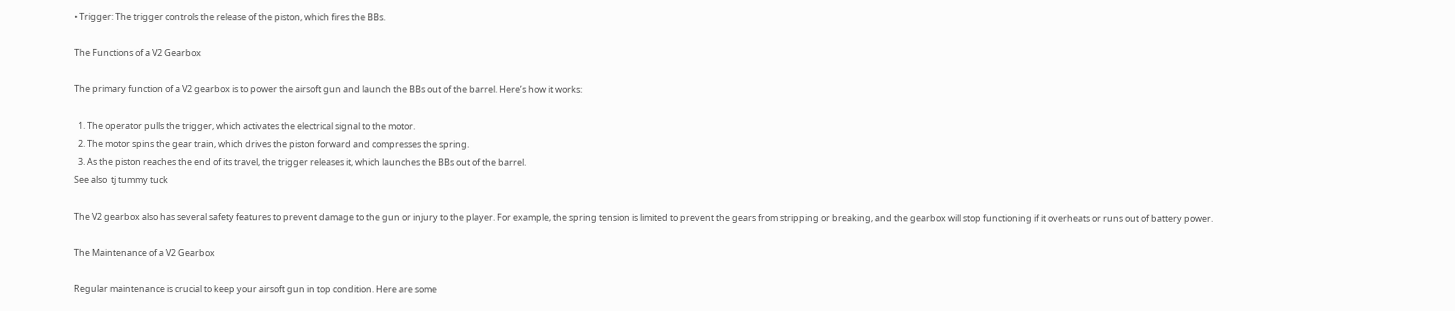• Trigger: The trigger controls the release of the piston, which fires the BBs.

The Functions of a V2 Gearbox

The primary function of a V2 gearbox is to power the airsoft gun and launch the BBs out of the barrel. Here’s how it works:

  1. The operator pulls the trigger, which activates the electrical signal to the motor.
  2. The motor spins the gear train, which drives the piston forward and compresses the spring.
  3. As the piston reaches the end of its travel, the trigger releases it, which launches the BBs out of the barrel.
See also  tj tummy tuck

The V2 gearbox also has several safety features to prevent damage to the gun or injury to the player. For example, the spring tension is limited to prevent the gears from stripping or breaking, and the gearbox will stop functioning if it overheats or runs out of battery power.

The Maintenance of a V2 Gearbox

Regular maintenance is crucial to keep your airsoft gun in top condition. Here are some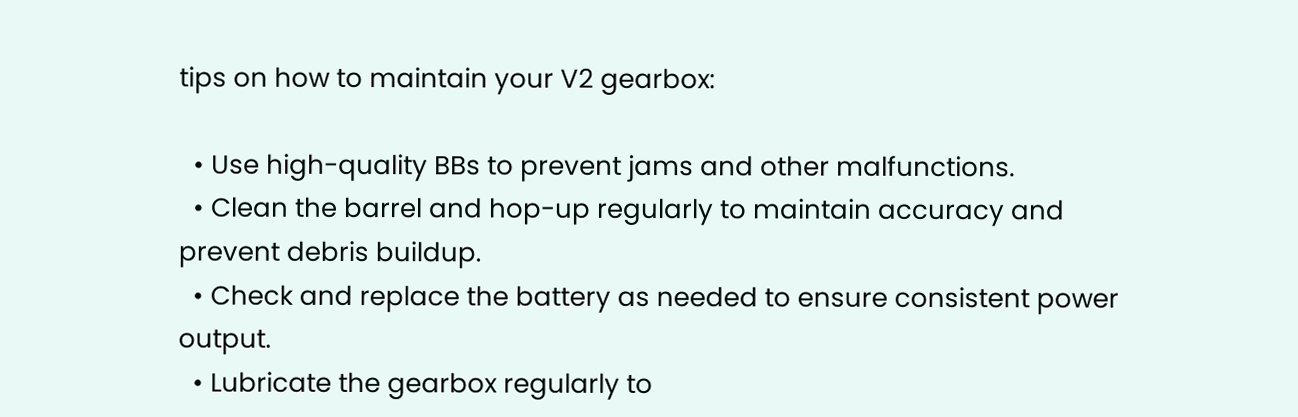tips on how to maintain your V2 gearbox:

  • Use high-quality BBs to prevent jams and other malfunctions.
  • Clean the barrel and hop-up regularly to maintain accuracy and prevent debris buildup.
  • Check and replace the battery as needed to ensure consistent power output.
  • Lubricate the gearbox regularly to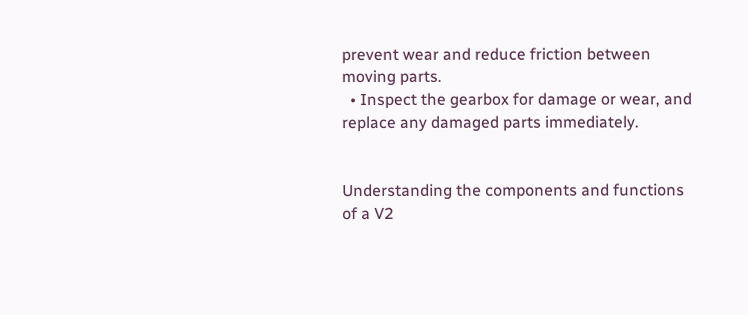prevent wear and reduce friction between moving parts.
  • Inspect the gearbox for damage or wear, and replace any damaged parts immediately.


Understanding the components and functions of a V2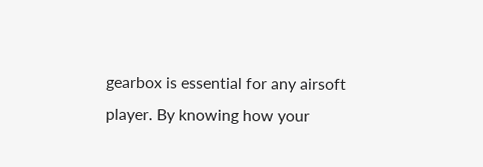gearbox is essential for any airsoft player. By knowing how your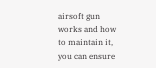airsoft gun works and how to maintain it, you can ensure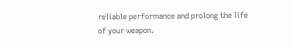reliable performance and prolong the life of your weapon.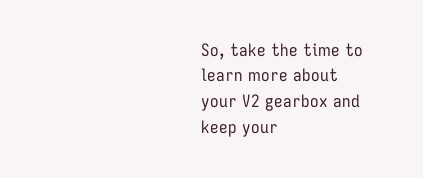So, take the time to learn more about your V2 gearbox and keep your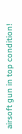airsoft gun in top condition!